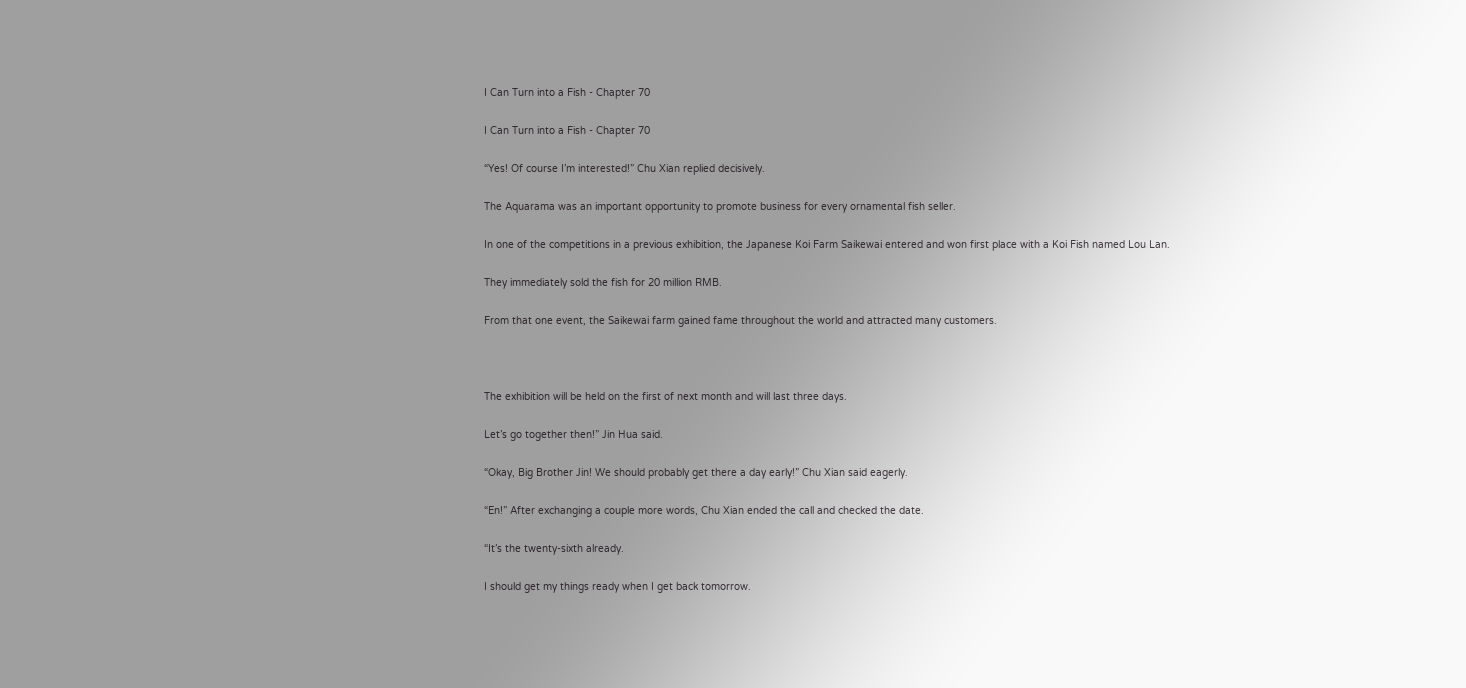I Can Turn into a Fish - Chapter 70

I Can Turn into a Fish - Chapter 70

“Yes! Of course I’m interested!” Chu Xian replied decisively.

The Aquarama was an important opportunity to promote business for every ornamental fish seller.

In one of the competitions in a previous exhibition, the Japanese Koi Farm Saikewai entered and won first place with a Koi Fish named Lou Lan.

They immediately sold the fish for 20 million RMB.

From that one event, the Saikewai farm gained fame throughout the world and attracted many customers.



The exhibition will be held on the first of next month and will last three days.

Let’s go together then!” Jin Hua said.

“Okay, Big Brother Jin! We should probably get there a day early!” Chu Xian said eagerly.

“En!” After exchanging a couple more words, Chu Xian ended the call and checked the date.

“It’s the twenty-sixth already.

I should get my things ready when I get back tomorrow.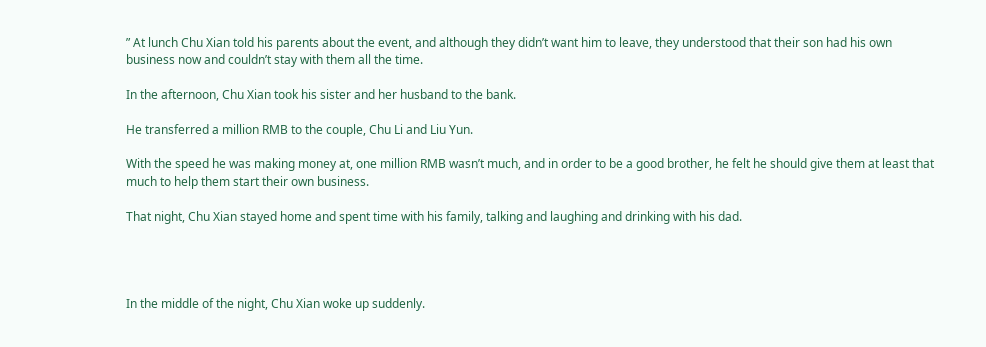” At lunch Chu Xian told his parents about the event, and although they didn’t want him to leave, they understood that their son had his own business now and couldn’t stay with them all the time.

In the afternoon, Chu Xian took his sister and her husband to the bank.

He transferred a million RMB to the couple, Chu Li and Liu Yun.

With the speed he was making money at, one million RMB wasn’t much, and in order to be a good brother, he felt he should give them at least that much to help them start their own business.

That night, Chu Xian stayed home and spent time with his family, talking and laughing and drinking with his dad.




In the middle of the night, Chu Xian woke up suddenly.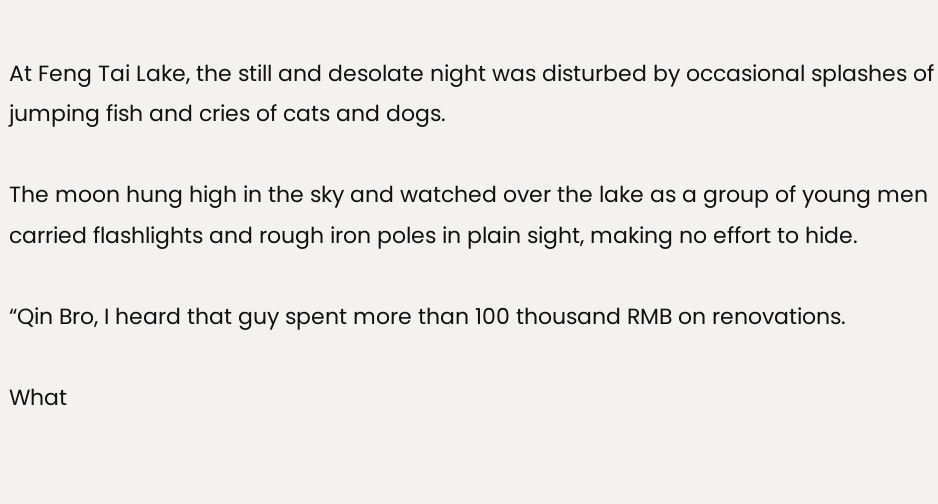At Feng Tai Lake, the still and desolate night was disturbed by occasional splashes of jumping fish and cries of cats and dogs.

The moon hung high in the sky and watched over the lake as a group of young men carried flashlights and rough iron poles in plain sight, making no effort to hide.

“Qin Bro, I heard that guy spent more than 100 thousand RMB on renovations.

What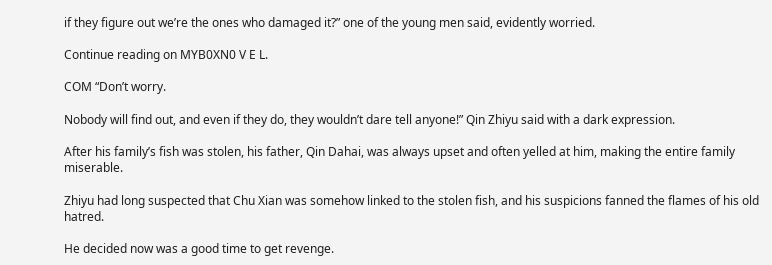if they figure out we’re the ones who damaged it?” one of the young men said, evidently worried.

Continue reading on MYB0XN0 V E L.

COM “Don’t worry.

Nobody will find out, and even if they do, they wouldn’t dare tell anyone!” Qin Zhiyu said with a dark expression.

After his family’s fish was stolen, his father, Qin Dahai, was always upset and often yelled at him, making the entire family miserable.

Zhiyu had long suspected that Chu Xian was somehow linked to the stolen fish, and his suspicions fanned the flames of his old hatred.

He decided now was a good time to get revenge.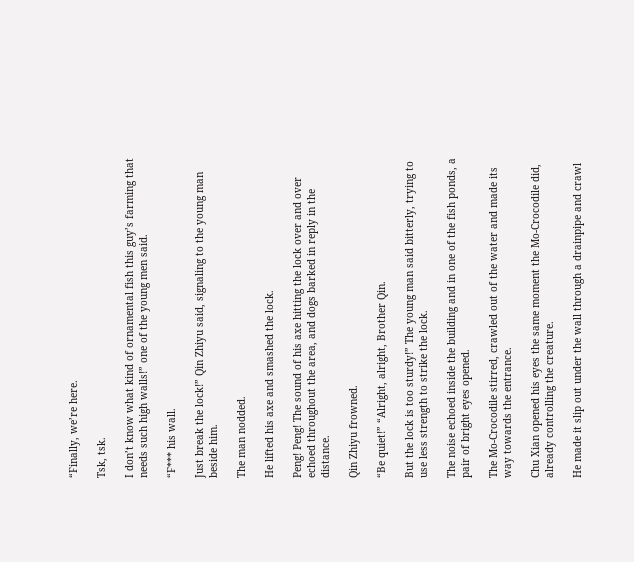“Finally, we’re here.

Tsk, tsk.

I don’t know what kind of ornamental fish this guy’s farming that needs such high walls!” one of the young men said.

“F*** his wall.

Just break the lock!” Qin Zhiyu said, signaling to the young man beside him.

The man nodded.

He lifted his axe and smashed the lock.

Peng! Peng! The sound of his axe hitting the lock over and over echoed throughout the area, and dogs barked in reply in the distance.

Qin Zhiyu frowned.

“Be quiet!” “Alright, alright, Brother Qin.

But the lock is too sturdy!” The young man said bitterly, trying to use less strength to strike the lock.

The noise echoed inside the building and in one of the fish ponds, a pair of bright eyes opened.

The Mo-Crocodile stirred, crawled out of the water and made its way towards the entrance.

Chu Xian opened his eyes the same moment the Mo-Crocodile did, already controlling the creature.

He made it slip out under the wall through a drainpipe and crawl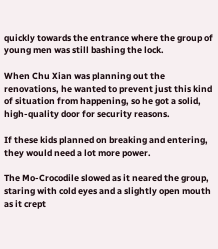quickly towards the entrance where the group of young men was still bashing the lock.

When Chu Xian was planning out the renovations, he wanted to prevent just this kind of situation from happening, so he got a solid, high-quality door for security reasons.

If these kids planned on breaking and entering, they would need a lot more power.

The Mo-Crocodile slowed as it neared the group, staring with cold eyes and a slightly open mouth as it crept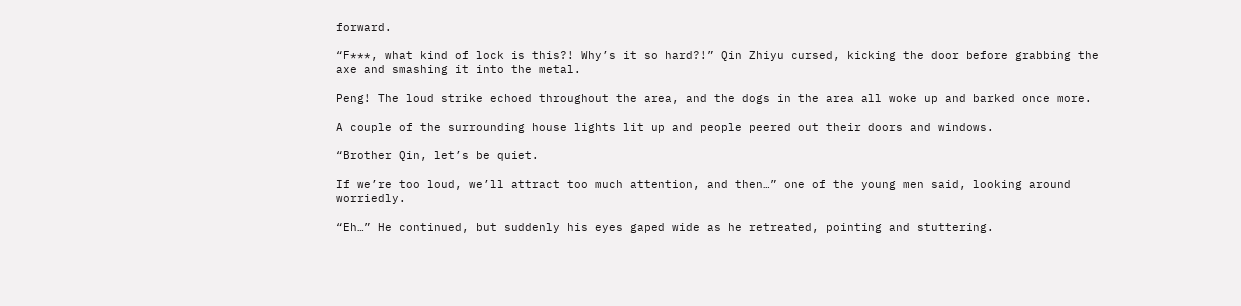forward.

“F***, what kind of lock is this?! Why’s it so hard?!” Qin Zhiyu cursed, kicking the door before grabbing the axe and smashing it into the metal.

Peng! The loud strike echoed throughout the area, and the dogs in the area all woke up and barked once more.

A couple of the surrounding house lights lit up and people peered out their doors and windows.

“Brother Qin, let’s be quiet.

If we’re too loud, we’ll attract too much attention, and then…” one of the young men said, looking around worriedly.

“Eh…” He continued, but suddenly his eyes gaped wide as he retreated, pointing and stuttering.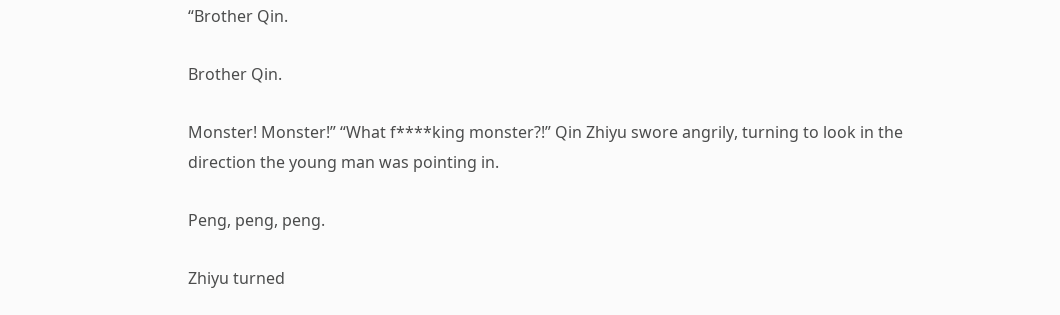“Brother Qin.

Brother Qin.

Monster! Monster!” “What f****king monster?!” Qin Zhiyu swore angrily, turning to look in the direction the young man was pointing in.

Peng, peng, peng.

Zhiyu turned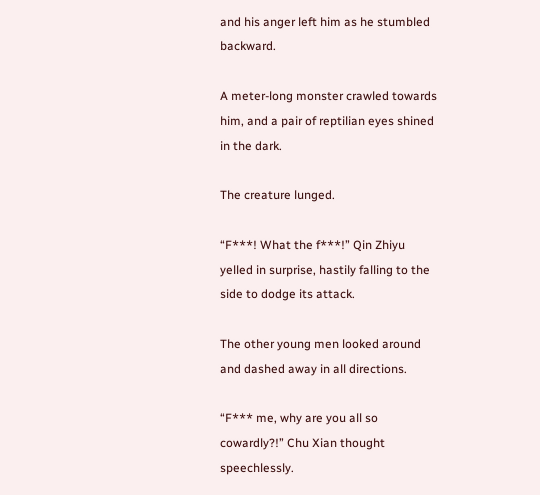and his anger left him as he stumbled backward.

A meter-long monster crawled towards him, and a pair of reptilian eyes shined in the dark.

The creature lunged.

“F***! What the f***!” Qin Zhiyu yelled in surprise, hastily falling to the side to dodge its attack.

The other young men looked around and dashed away in all directions.

“F*** me, why are you all so cowardly?!” Chu Xian thought speechlessly.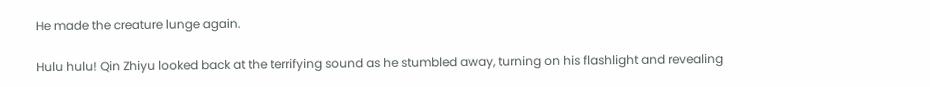He made the creature lunge again.

Hulu hulu! Qin Zhiyu looked back at the terrifying sound as he stumbled away, turning on his flashlight and revealing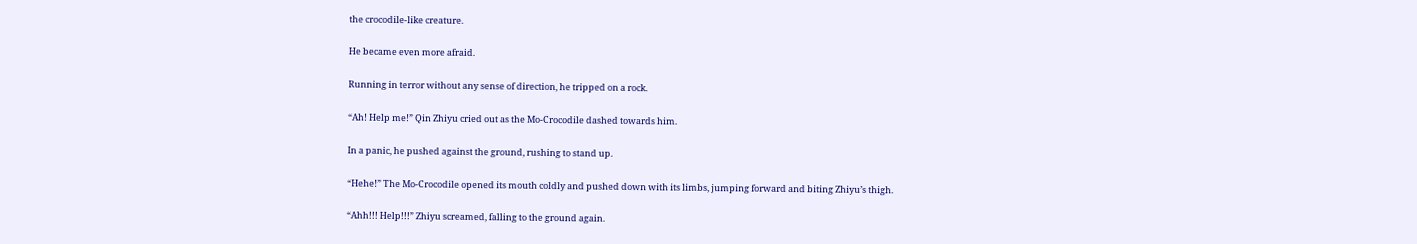the crocodile-like creature.

He became even more afraid.

Running in terror without any sense of direction, he tripped on a rock.

“Ah! Help me!” Qin Zhiyu cried out as the Mo-Crocodile dashed towards him.

In a panic, he pushed against the ground, rushing to stand up.

“Hehe!” The Mo-Crocodile opened its mouth coldly and pushed down with its limbs, jumping forward and biting Zhiyu’s thigh.

“Ahh!!! Help!!!” Zhiyu screamed, falling to the ground again.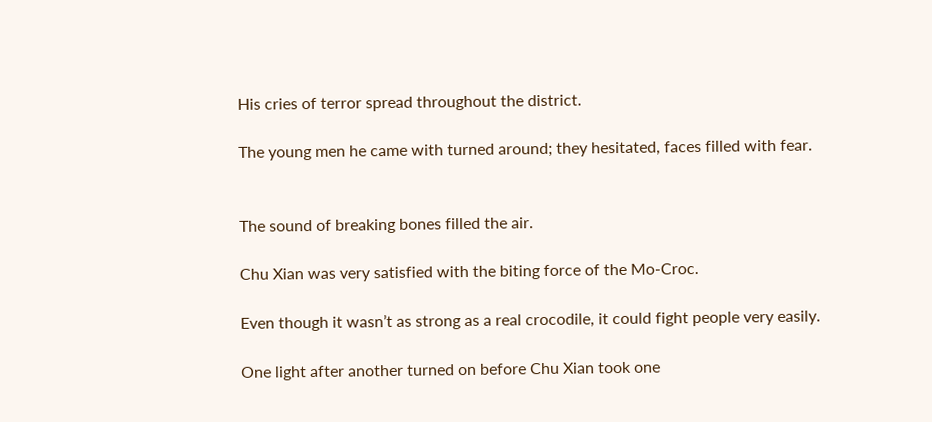His cries of terror spread throughout the district.

The young men he came with turned around; they hesitated, faces filled with fear.


The sound of breaking bones filled the air.

Chu Xian was very satisfied with the biting force of the Mo-Croc.

Even though it wasn’t as strong as a real crocodile, it could fight people very easily.

One light after another turned on before Chu Xian took one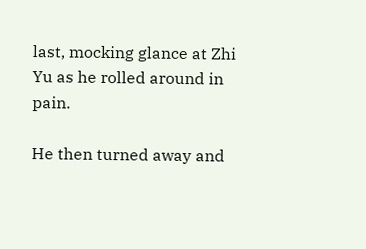last, mocking glance at Zhi Yu as he rolled around in pain.

He then turned away and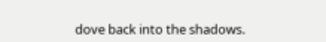dove back into the shadows.